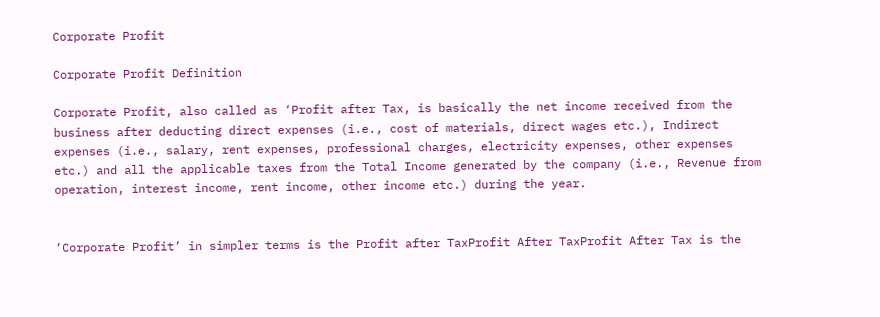Corporate Profit

Corporate Profit Definition

Corporate Profit, also called as ‘Profit after Tax, is basically the net income received from the business after deducting direct expenses (i.e., cost of materials, direct wages etc.), Indirect expenses (i.e., salary, rent expenses, professional charges, electricity expenses, other expenses etc.) and all the applicable taxes from the Total Income generated by the company (i.e., Revenue from operation, interest income, rent income, other income etc.) during the year.


‘Corporate Profit’ in simpler terms is the Profit after TaxProfit After TaxProfit After Tax is the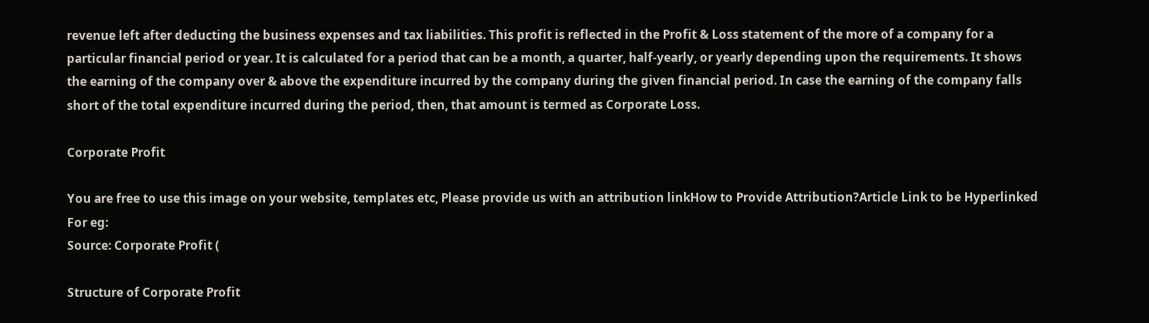revenue left after deducting the business expenses and tax liabilities. This profit is reflected in the Profit & Loss statement of the more of a company for a particular financial period or year. It is calculated for a period that can be a month, a quarter, half-yearly, or yearly depending upon the requirements. It shows the earning of the company over & above the expenditure incurred by the company during the given financial period. In case the earning of the company falls short of the total expenditure incurred during the period, then, that amount is termed as Corporate Loss.

Corporate Profit

You are free to use this image on your website, templates etc, Please provide us with an attribution linkHow to Provide Attribution?Article Link to be Hyperlinked
For eg:
Source: Corporate Profit (

Structure of Corporate Profit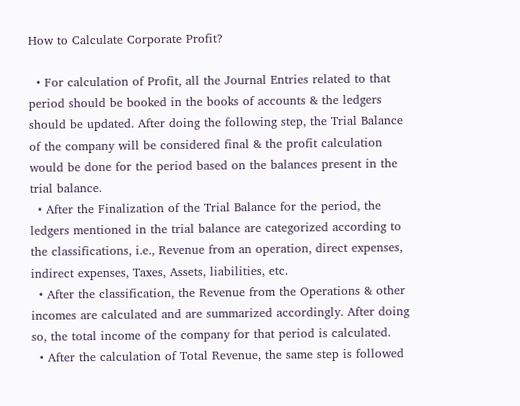How to Calculate Corporate Profit?

  • For calculation of Profit, all the Journal Entries related to that period should be booked in the books of accounts & the ledgers should be updated. After doing the following step, the Trial Balance of the company will be considered final & the profit calculation would be done for the period based on the balances present in the trial balance.
  • After the Finalization of the Trial Balance for the period, the ledgers mentioned in the trial balance are categorized according to the classifications, i.e., Revenue from an operation, direct expenses, indirect expenses, Taxes, Assets, liabilities, etc.
  • After the classification, the Revenue from the Operations & other incomes are calculated and are summarized accordingly. After doing so, the total income of the company for that period is calculated.
  • After the calculation of Total Revenue, the same step is followed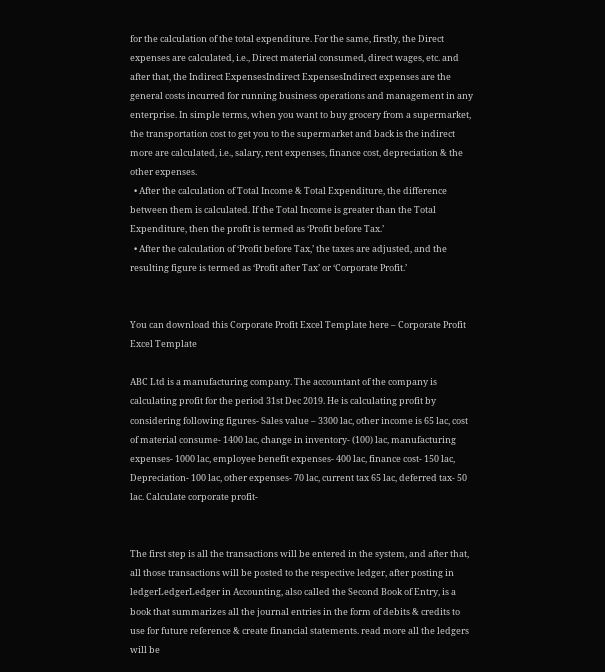for the calculation of the total expenditure. For the same, firstly, the Direct expenses are calculated, i.e., Direct material consumed, direct wages, etc. and after that, the Indirect ExpensesIndirect ExpensesIndirect expenses are the general costs incurred for running business operations and management in any enterprise. In simple terms, when you want to buy grocery from a supermarket, the transportation cost to get you to the supermarket and back is the indirect more are calculated, i.e., salary, rent expenses, finance cost, depreciation & the other expenses.
  • After the calculation of Total Income & Total Expenditure, the difference between them is calculated. If the Total Income is greater than the Total Expenditure, then the profit is termed as ‘Profit before Tax.’
  • After the calculation of ‘Profit before Tax,’ the taxes are adjusted, and the resulting figure is termed as ‘Profit after Tax’ or ‘Corporate Profit.’


You can download this Corporate Profit Excel Template here – Corporate Profit Excel Template

ABC Ltd is a manufacturing company. The accountant of the company is calculating profit for the period 31st Dec 2019. He is calculating profit by considering following figures- Sales value – 3300 lac, other income is 65 lac, cost of material consume- 1400 lac, change in inventory- (100) lac, manufacturing expenses- 1000 lac, employee benefit expenses- 400 lac, finance cost- 150 lac, Depreciation- 100 lac, other expenses- 70 lac, current tax 65 lac, deferred tax- 50 lac. Calculate corporate profit-


The first step is all the transactions will be entered in the system, and after that, all those transactions will be posted to the respective ledger, after posting in ledgerLedgerLedger in Accounting, also called the Second Book of Entry, is a book that summarizes all the journal entries in the form of debits & credits to use for future reference & create financial statements. read more all the ledgers will be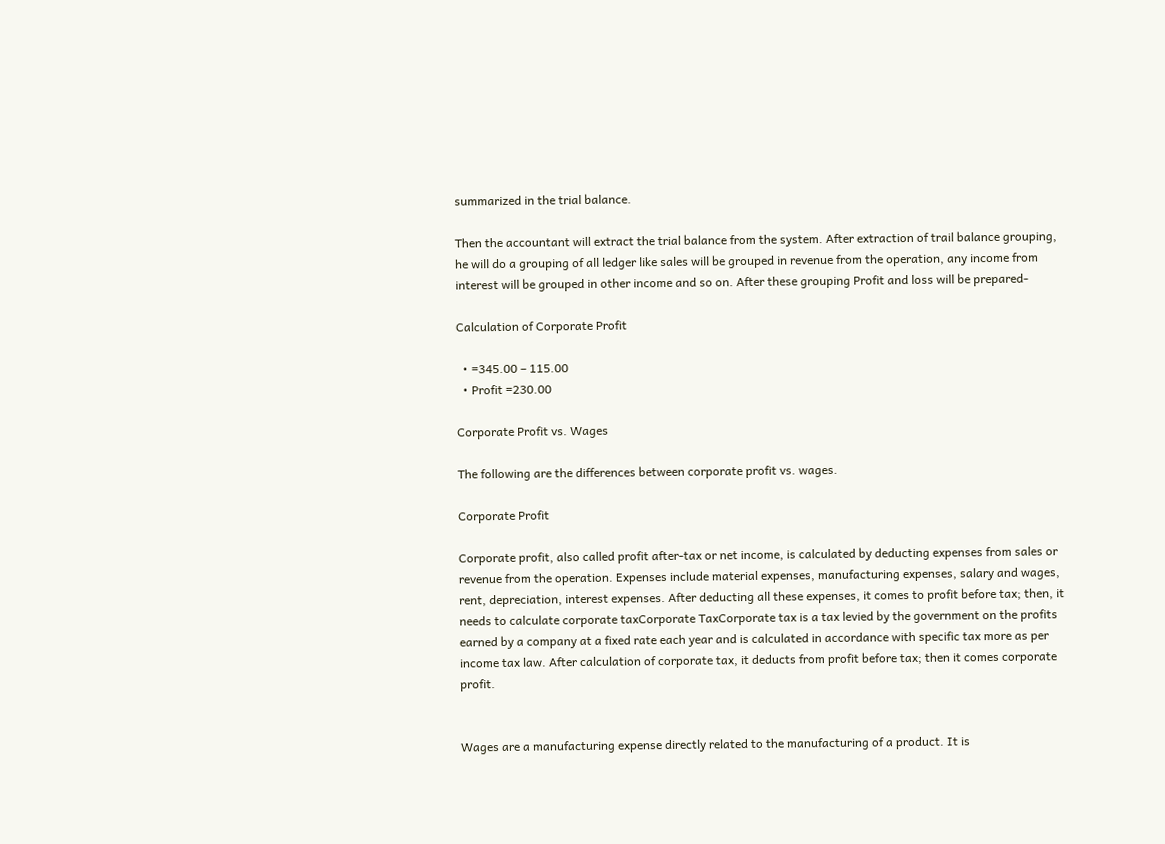summarized in the trial balance.

Then the accountant will extract the trial balance from the system. After extraction of trail balance grouping, he will do a grouping of all ledger like sales will be grouped in revenue from the operation, any income from interest will be grouped in other income and so on. After these grouping Profit and loss will be prepared-

Calculation of Corporate Profit

  • =345.00 – 115.00
  • Profit =230.00

Corporate Profit vs. Wages

The following are the differences between corporate profit vs. wages.

Corporate Profit

Corporate profit, also called profit after-tax or net income, is calculated by deducting expenses from sales or revenue from the operation. Expenses include material expenses, manufacturing expenses, salary and wages, rent, depreciation, interest expenses. After deducting all these expenses, it comes to profit before tax; then, it needs to calculate corporate taxCorporate TaxCorporate tax is a tax levied by the government on the profits earned by a company at a fixed rate each year and is calculated in accordance with specific tax more as per income tax law. After calculation of corporate tax, it deducts from profit before tax; then it comes corporate profit.


Wages are a manufacturing expense directly related to the manufacturing of a product. It is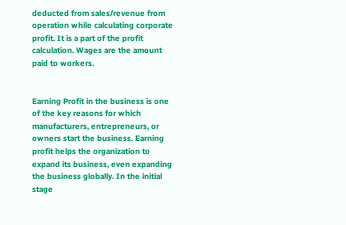deducted from sales/revenue from operation while calculating corporate profit. It is a part of the profit calculation. Wages are the amount paid to workers.


Earning Profit in the business is one of the key reasons for which manufacturers, entrepreneurs, or owners start the business. Earning profit helps the organization to expand its business, even expanding the business globally. In the initial stage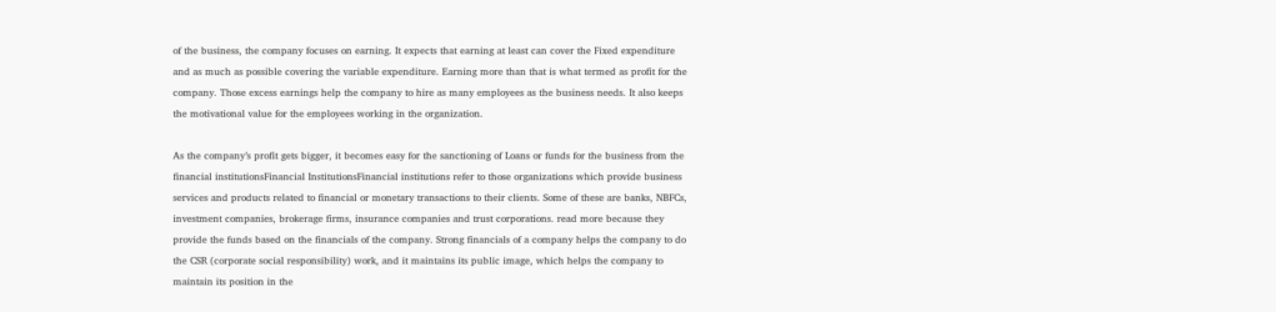of the business, the company focuses on earning. It expects that earning at least can cover the Fixed expenditure and as much as possible covering the variable expenditure. Earning more than that is what termed as profit for the company. Those excess earnings help the company to hire as many employees as the business needs. It also keeps the motivational value for the employees working in the organization.

As the company’s profit gets bigger, it becomes easy for the sanctioning of Loans or funds for the business from the financial institutionsFinancial InstitutionsFinancial institutions refer to those organizations which provide business services and products related to financial or monetary transactions to their clients. Some of these are banks, NBFCs, investment companies, brokerage firms, insurance companies and trust corporations. read more because they provide the funds based on the financials of the company. Strong financials of a company helps the company to do the CSR (corporate social responsibility) work, and it maintains its public image, which helps the company to maintain its position in the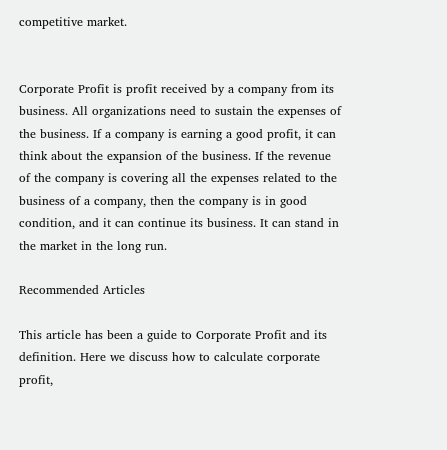competitive market.


Corporate Profit is profit received by a company from its business. All organizations need to sustain the expenses of the business. If a company is earning a good profit, it can think about the expansion of the business. If the revenue of the company is covering all the expenses related to the business of a company, then the company is in good condition, and it can continue its business. It can stand in the market in the long run.

Recommended Articles

This article has been a guide to Corporate Profit and its definition. Here we discuss how to calculate corporate profit,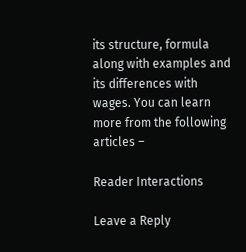its structure, formula along with examples and its differences with wages. You can learn more from the following articles –

Reader Interactions

Leave a Reply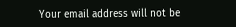Your email address will not be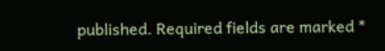published. Required fields are marked *